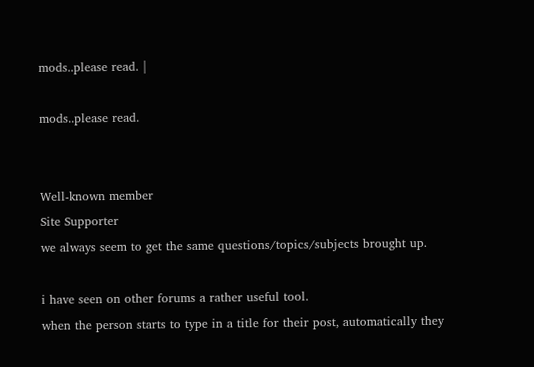mods..please read. |

mods..please read.


Well-known member
Site Supporter
we always seem to get the same questions/topics/subjects brought up.

i have seen on other forums a rather useful tool.
when the person starts to type in a title for their post, automatically they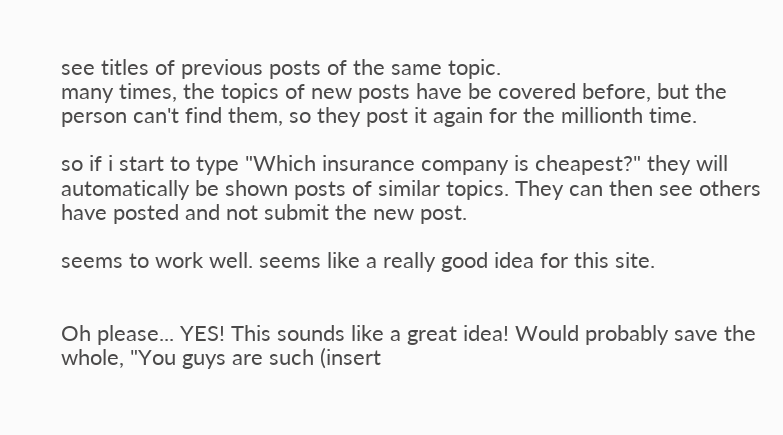see titles of previous posts of the same topic.
many times, the topics of new posts have be covered before, but the person can't find them, so they post it again for the millionth time.

so if i start to type "Which insurance company is cheapest?" they will automatically be shown posts of similar topics. They can then see others have posted and not submit the new post.

seems to work well. seems like a really good idea for this site.


Oh please... YES! This sounds like a great idea! Would probably save the whole, "You guys are such (insert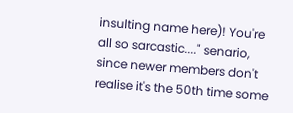insulting name here)! You're all so sarcastic...." senario, since newer members don't realise it's the 50th time some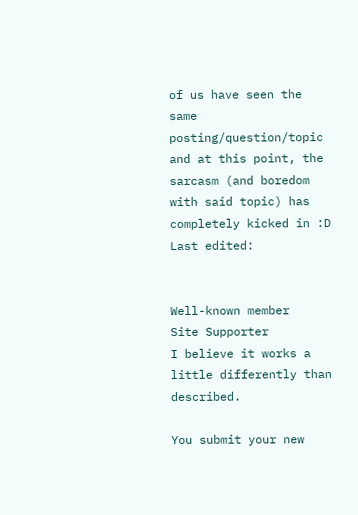of us have seen the same posting/question/topic and at this point, the sarcasm (and boredom with said topic) has completely kicked in :D
Last edited:


Well-known member
Site Supporter
I believe it works a little differently than described.

You submit your new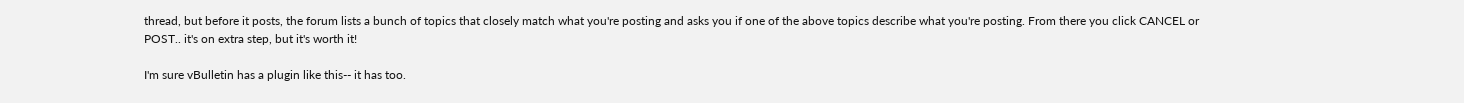thread, but before it posts, the forum lists a bunch of topics that closely match what you're posting and asks you if one of the above topics describe what you're posting. From there you click CANCEL or POST.. it's on extra step, but it's worth it!

I'm sure vBulletin has a plugin like this-- it has too.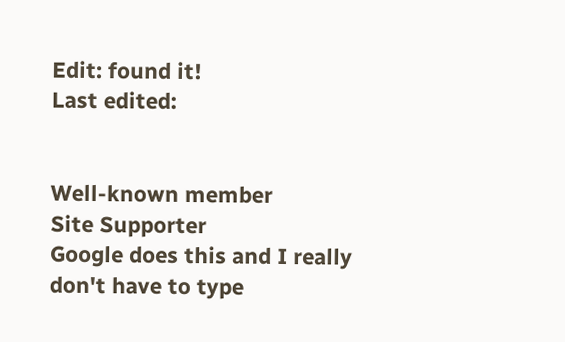Edit: found it!
Last edited:


Well-known member
Site Supporter
Google does this and I really don't have to type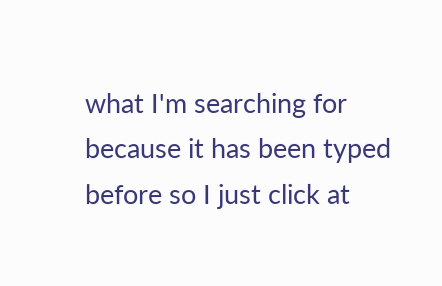what I'm searching for because it has been typed before so I just click at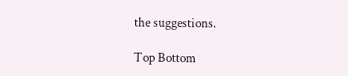the suggestions.

Top Bottom